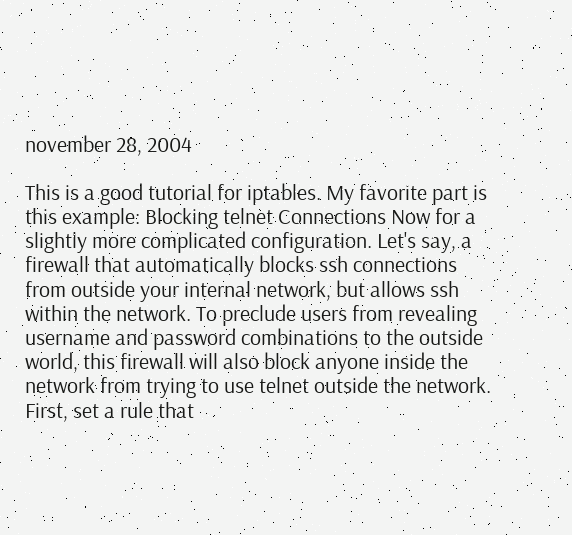november 28, 2004

This is a good tutorial for iptables. My favorite part is this example: Blocking telnet Connections Now for a slightly more complicated configuration. Let's say, a firewall that automatically blocks ssh connections from outside your internal network, but allows ssh within the network. To preclude users from revealing username and password combinations to the outside world, this firewall will also block anyone inside the network from trying to use telnet outside the network. First, set a rule that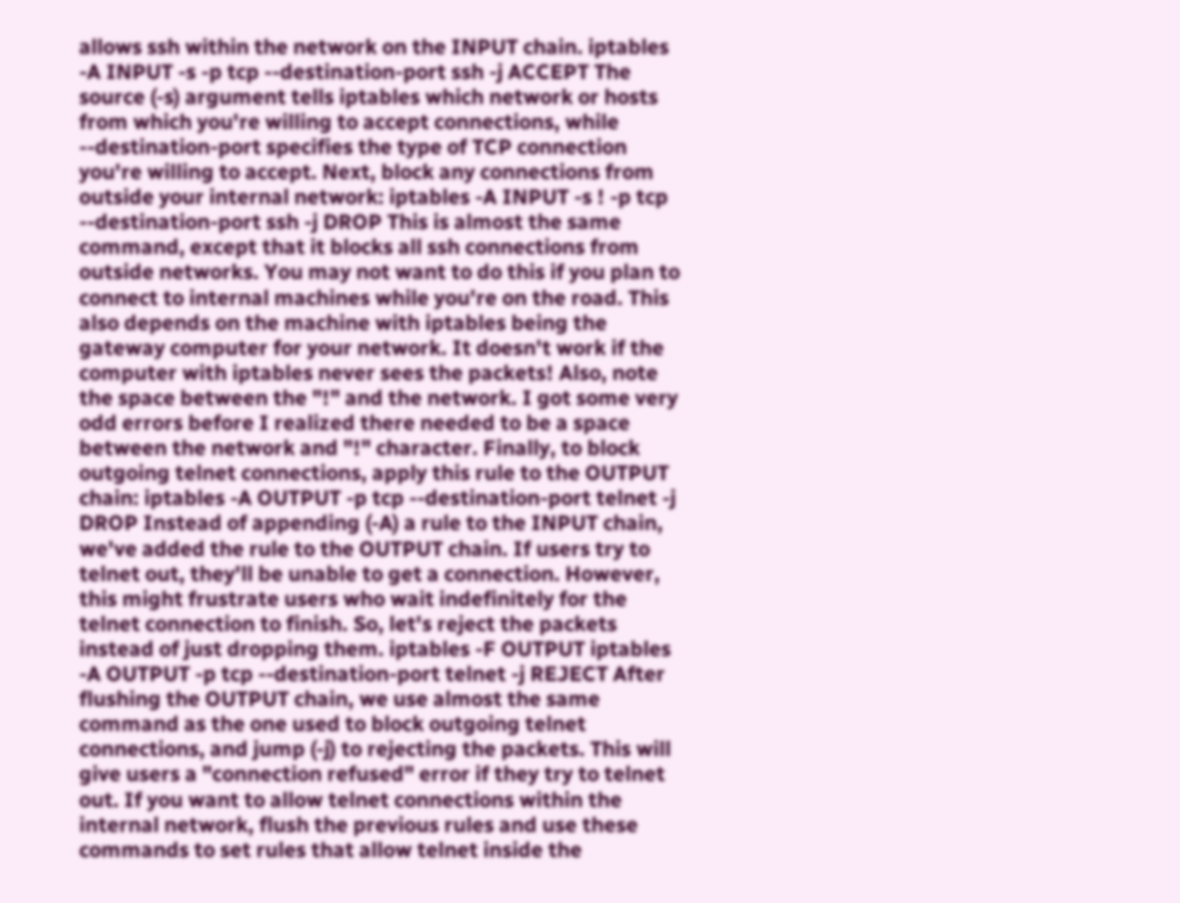allows ssh within the network on the INPUT chain. iptables -A INPUT -s -p tcp --destination-port ssh -j ACCEPT The source (-s) argument tells iptables which network or hosts from which you're willing to accept connections, while --destination-port specifies the type of TCP connection you're willing to accept. Next, block any connections from outside your internal network: iptables -A INPUT -s ! -p tcp --destination-port ssh -j DROP This is almost the same command, except that it blocks all ssh connections from outside networks. You may not want to do this if you plan to connect to internal machines while you're on the road. This also depends on the machine with iptables being the gateway computer for your network. It doesn't work if the computer with iptables never sees the packets! Also, note the space between the "!" and the network. I got some very odd errors before I realized there needed to be a space between the network and "!" character. Finally, to block outgoing telnet connections, apply this rule to the OUTPUT chain: iptables -A OUTPUT -p tcp --destination-port telnet -j DROP Instead of appending (-A) a rule to the INPUT chain, we've added the rule to the OUTPUT chain. If users try to telnet out, they'll be unable to get a connection. However, this might frustrate users who wait indefinitely for the telnet connection to finish. So, let's reject the packets instead of just dropping them. iptables -F OUTPUT iptables -A OUTPUT -p tcp --destination-port telnet -j REJECT After flushing the OUTPUT chain, we use almost the same command as the one used to block outgoing telnet connections, and jump (-j) to rejecting the packets. This will give users a "connection refused" error if they try to telnet out. If you want to allow telnet connections within the internal network, flush the previous rules and use these commands to set rules that allow telnet inside the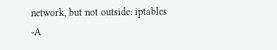network, but not outside: iptables -A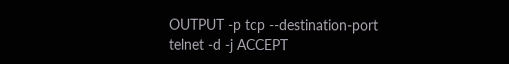OUTPUT -p tcp --destination-port telnet -d -j ACCEPT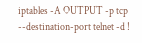iptables -A OUTPUT -p tcp --destination-port telnet -d !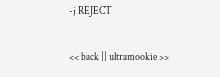-j REJECT

<< back || ultramookie >>